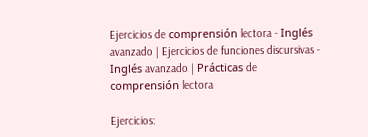Ejercicios de comprensión lectora - Inglés avanzado | Ejercicios de funciones discursivas - Inglés avanzado | Prácticas de comprensión lectora

Ejercicios: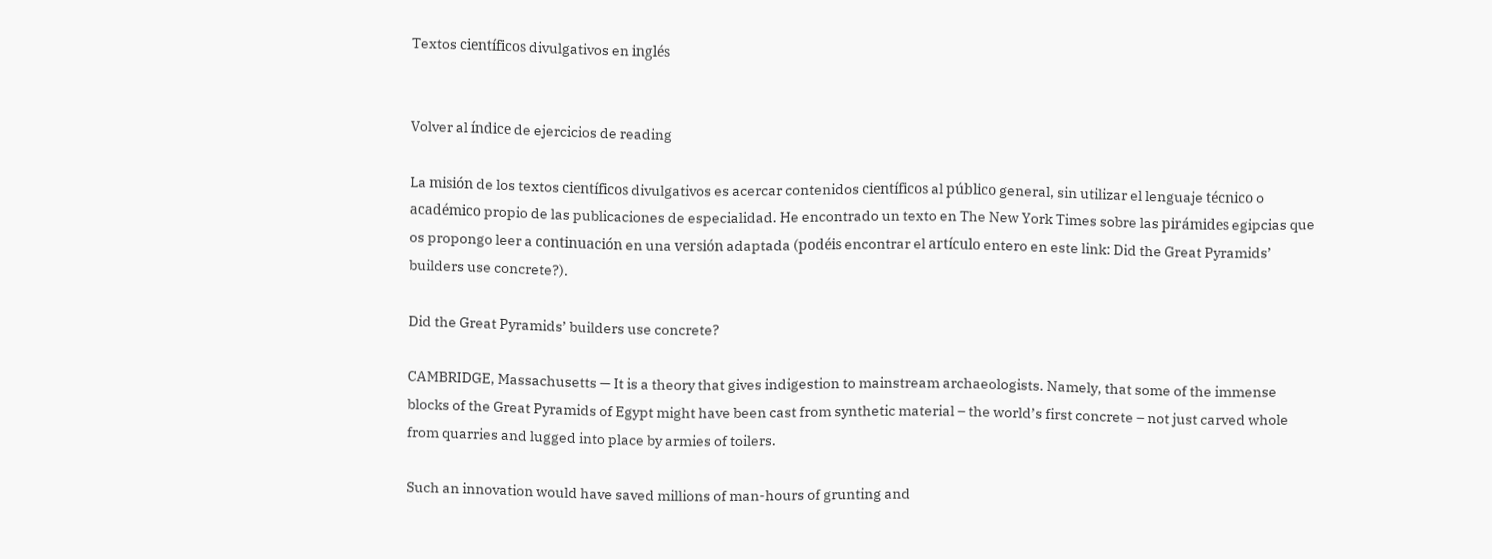Textos científicos divulgativos en inglés


Volver al índice de ejercicios de reading

La misión de los textos científicos divulgativos es acercar contenidos científicos al público general, sin utilizar el lenguaje técnico o académico propio de las publicaciones de especialidad. He encontrado un texto en The New York Times sobre las pirámides egipcias que os propongo leer a continuación en una versión adaptada (podéis encontrar el artículo entero en este link: Did the Great Pyramids’ builders use concrete?).

Did the Great Pyramids’ builders use concrete?

CAMBRIDGE, Massachusetts — It is a theory that gives indigestion to mainstream archaeologists. Namely, that some of the immense blocks of the Great Pyramids of Egypt might have been cast from synthetic material – the world’s first concrete – not just carved whole from quarries and lugged into place by armies of toilers.

Such an innovation would have saved millions of man-hours of grunting and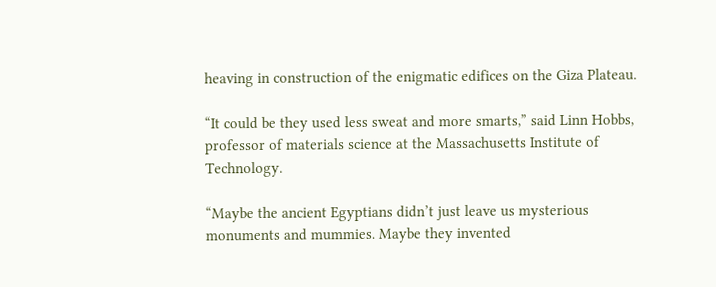heaving in construction of the enigmatic edifices on the Giza Plateau.

“It could be they used less sweat and more smarts,” said Linn Hobbs, professor of materials science at the Massachusetts Institute of Technology.

“Maybe the ancient Egyptians didn’t just leave us mysterious monuments and mummies. Maybe they invented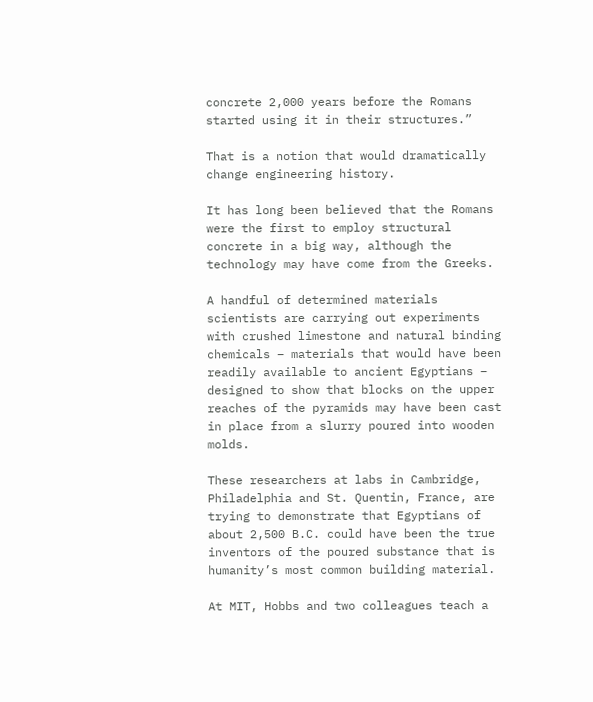concrete 2,000 years before the Romans started using it in their structures.”

That is a notion that would dramatically change engineering history.

It has long been believed that the Romans were the first to employ structural concrete in a big way, although the technology may have come from the Greeks.

A handful of determined materials scientists are carrying out experiments with crushed limestone and natural binding chemicals – materials that would have been readily available to ancient Egyptians – designed to show that blocks on the upper reaches of the pyramids may have been cast in place from a slurry poured into wooden molds.

These researchers at labs in Cambridge, Philadelphia and St. Quentin, France, are trying to demonstrate that Egyptians of about 2,500 B.C. could have been the true inventors of the poured substance that is humanity’s most common building material.

At MIT, Hobbs and two colleagues teach a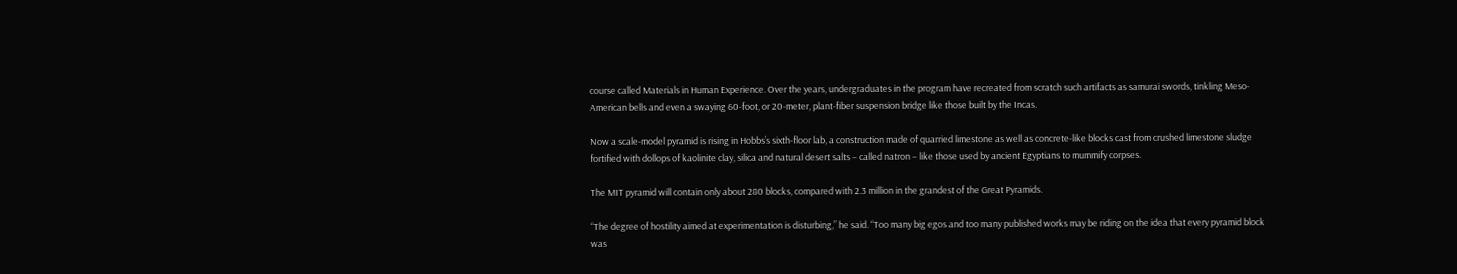course called Materials in Human Experience. Over the years, undergraduates in the program have recreated from scratch such artifacts as samurai swords, tinkling Meso-American bells and even a swaying 60-foot, or 20-meter, plant-fiber suspension bridge like those built by the Incas.

Now a scale-model pyramid is rising in Hobbs’s sixth-floor lab, a construction made of quarried limestone as well as concrete-like blocks cast from crushed limestone sludge fortified with dollops of kaolinite clay, silica and natural desert salts – called natron – like those used by ancient Egyptians to mummify corpses.

The MIT pyramid will contain only about 280 blocks, compared with 2.3 million in the grandest of the Great Pyramids.

“The degree of hostility aimed at experimentation is disturbing,” he said. “Too many big egos and too many published works may be riding on the idea that every pyramid block was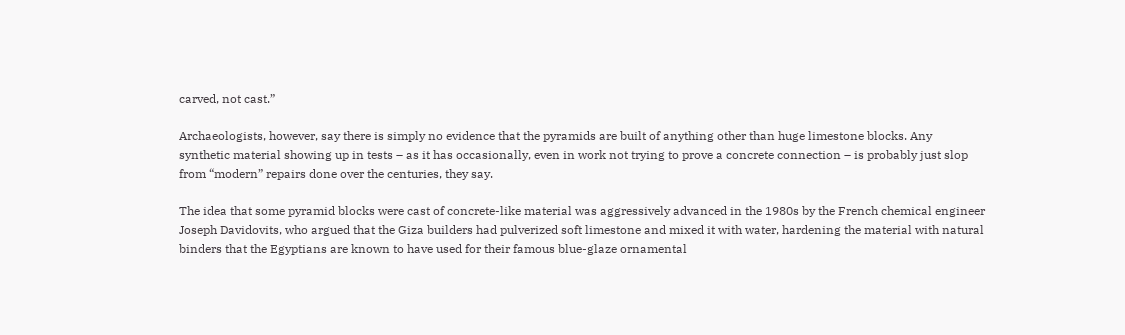carved, not cast.”

Archaeologists, however, say there is simply no evidence that the pyramids are built of anything other than huge limestone blocks. Any synthetic material showing up in tests – as it has occasionally, even in work not trying to prove a concrete connection – is probably just slop from “modern” repairs done over the centuries, they say.

The idea that some pyramid blocks were cast of concrete-like material was aggressively advanced in the 1980s by the French chemical engineer Joseph Davidovits, who argued that the Giza builders had pulverized soft limestone and mixed it with water, hardening the material with natural binders that the Egyptians are known to have used for their famous blue-glaze ornamental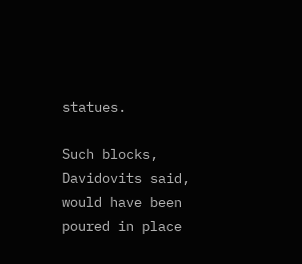statues.

Such blocks, Davidovits said, would have been poured in place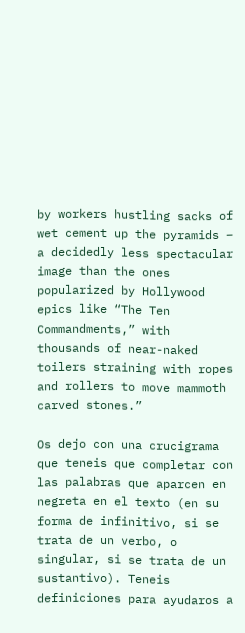by workers hustling sacks of wet cement up the pyramids – a decidedly less spectacular image than the ones popularized by Hollywood epics like “The Ten Commandments,” with thousands of near-naked toilers straining with ropes and rollers to move mammoth carved stones.”

Os dejo con una crucigrama que teneis que completar con las palabras que aparcen en negreta en el texto (en su forma de infinitivo, si se trata de un verbo, o singular, si se trata de un sustantivo). Teneis definiciones para ayudaros a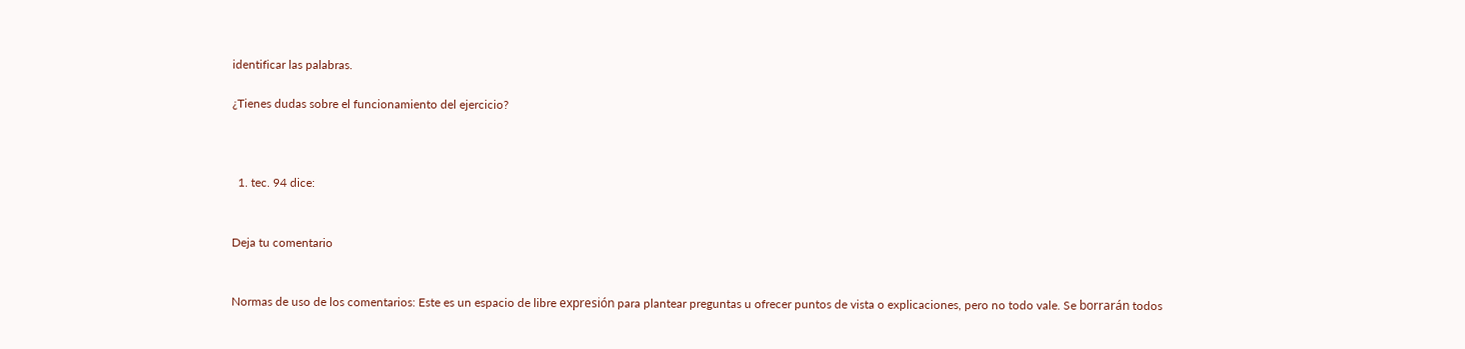identificar las palabras.

¿Tienes dudas sobre el funcionamiento del ejercicio?



  1. tec. 94 dice:


Deja tu comentario


Normas de uso de los comentarios: Este es un espacio de libre expresión para plantear preguntas u ofrecer puntos de vista o explicaciones, pero no todo vale. Se borrarán todos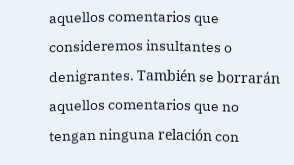aquellos comentarios que consideremos insultantes o denigrantes. También se borrarán aquellos comentarios que no tengan ninguna relación con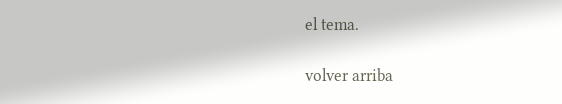el tema.

volver arriba